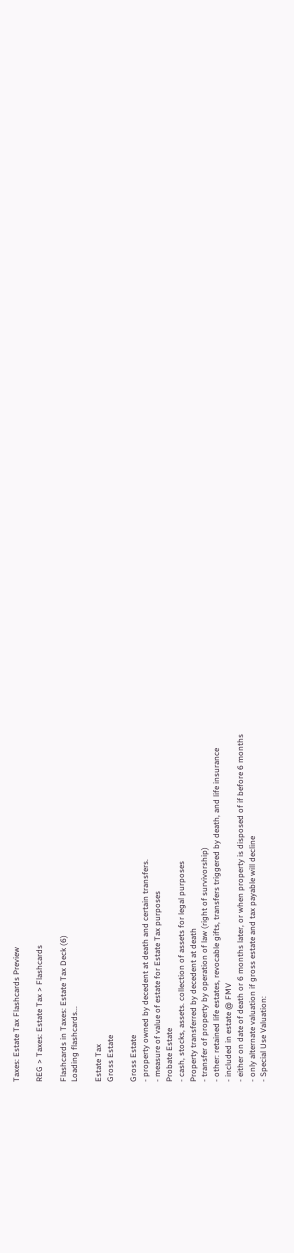Taxes: Estate Tax Flashcards Preview

REG > Taxes: Estate Tax > Flashcards

Flashcards in Taxes: Estate Tax Deck (6)
Loading flashcards...

Estate Tax
Gross Estate

Gross Estate
- property owned by decedent at death and certain transfers.
- measure of value of estate for Estate Tax purposes
Probate Estate
- cash, stocks, assets. collection of assets for legal purposes
Property transferred by decedent at death
- transfer of property by operation of law (right of survivorship)
- other: retained life estates, revocable gifts, transfers triggered by death, and life insurance
- included in estate @ FMV
- either on date of death or 6 months later, or when property is disposed of if before 6 months
- only alternate valuation if gross estate and tax payable will decline
- Special Use Valuation: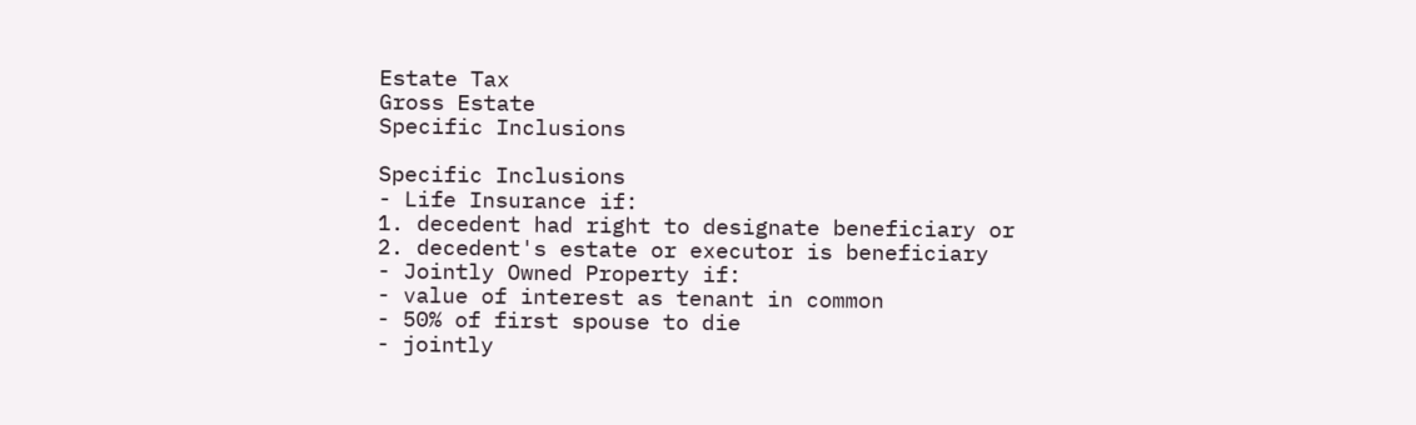Estate Tax
Gross Estate
Specific Inclusions

Specific Inclusions
- Life Insurance if:
1. decedent had right to designate beneficiary or
2. decedent's estate or executor is beneficiary
- Jointly Owned Property if:
- value of interest as tenant in common
- 50% of first spouse to die
- jointly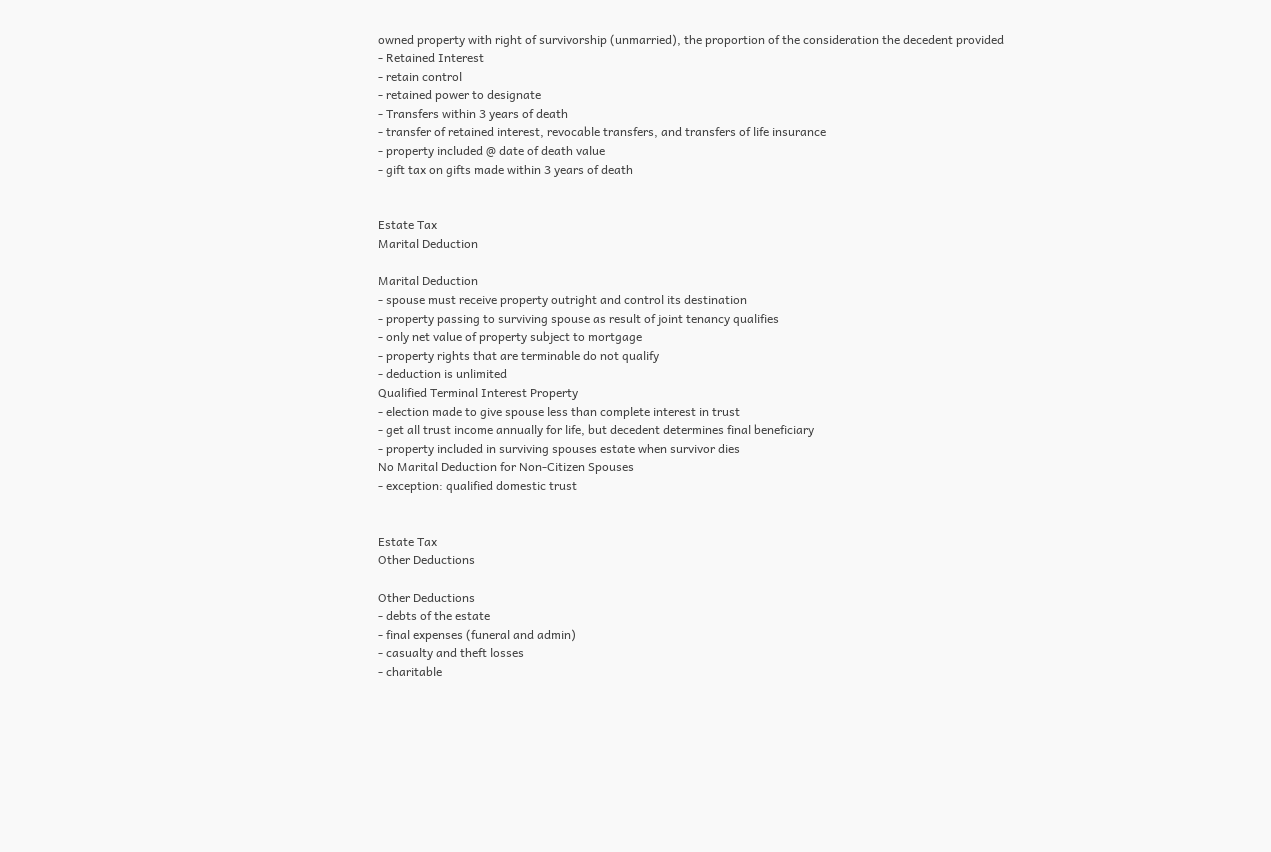owned property with right of survivorship (unmarried), the proportion of the consideration the decedent provided
- Retained Interest
- retain control
- retained power to designate
- Transfers within 3 years of death
- transfer of retained interest, revocable transfers, and transfers of life insurance
- property included @ date of death value
- gift tax on gifts made within 3 years of death


Estate Tax
Marital Deduction

Marital Deduction
- spouse must receive property outright and control its destination
- property passing to surviving spouse as result of joint tenancy qualifies
- only net value of property subject to mortgage
- property rights that are terminable do not qualify
- deduction is unlimited
Qualified Terminal Interest Property
- election made to give spouse less than complete interest in trust
- get all trust income annually for life, but decedent determines final beneficiary
- property included in surviving spouses estate when survivor dies
No Marital Deduction for Non-Citizen Spouses
- exception: qualified domestic trust


Estate Tax
Other Deductions

Other Deductions
- debts of the estate
- final expenses (funeral and admin)
- casualty and theft losses
- charitable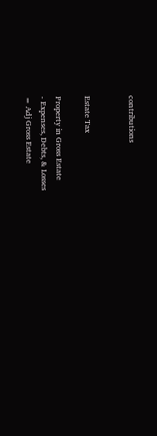contributions


Estate Tax

Property in Gross Estate
- Expenses, Debts, & Losses
= Adj Gross Estate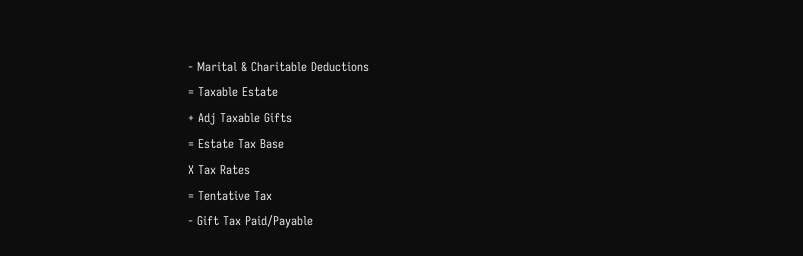- Marital & Charitable Deductions
= Taxable Estate
+ Adj Taxable Gifts
= Estate Tax Base
X Tax Rates
= Tentative Tax
- Gift Tax Paid/Payable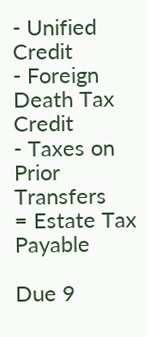- Unified Credit
- Foreign Death Tax Credit
- Taxes on Prior Transfers
= Estate Tax Payable

Due 9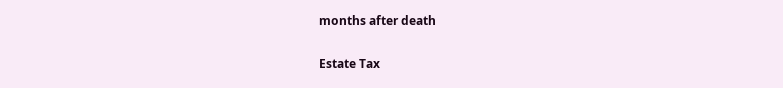months after death


Estate Tax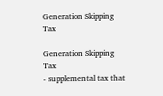Generation Skipping Tax

Generation Skipping Tax
- supplemental tax that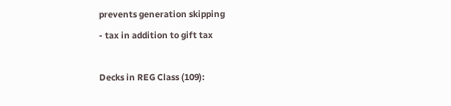prevents generation skipping
- tax in addition to gift tax

Decks in REG Class (109):